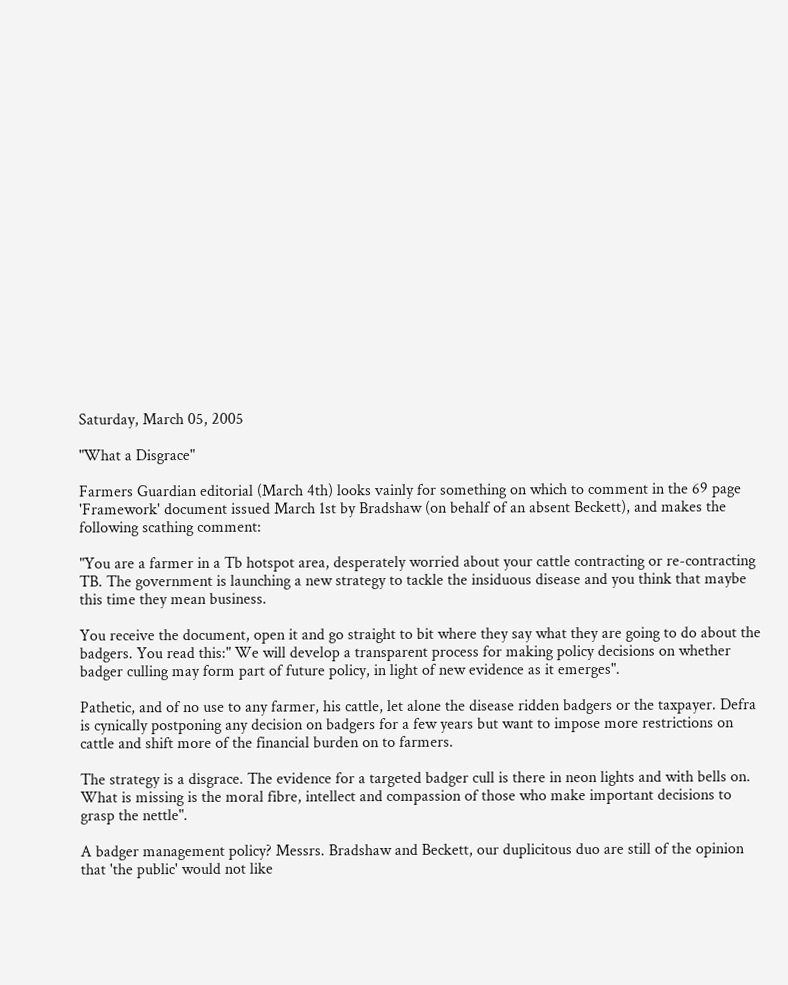Saturday, March 05, 2005

"What a Disgrace"

Farmers Guardian editorial (March 4th) looks vainly for something on which to comment in the 69 page 'Framework' document issued March 1st by Bradshaw (on behalf of an absent Beckett), and makes the following scathing comment:

"You are a farmer in a Tb hotspot area, desperately worried about your cattle contracting or re-contracting TB. The government is launching a new strategy to tackle the insiduous disease and you think that maybe this time they mean business.

You receive the document, open it and go straight to bit where they say what they are going to do about the badgers. You read this:" We will develop a transparent process for making policy decisions on whether badger culling may form part of future policy, in light of new evidence as it emerges".

Pathetic, and of no use to any farmer, his cattle, let alone the disease ridden badgers or the taxpayer. Defra is cynically postponing any decision on badgers for a few years but want to impose more restrictions on cattle and shift more of the financial burden on to farmers.

The strategy is a disgrace. The evidence for a targeted badger cull is there in neon lights and with bells on. What is missing is the moral fibre, intellect and compassion of those who make important decisions to grasp the nettle".

A badger management policy? Messrs. Bradshaw and Beckett, our duplicitous duo are still of the opinion that 'the public' would not like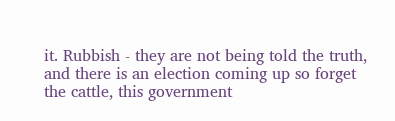it. Rubbish - they are not being told the truth, and there is an election coming up so forget the cattle, this government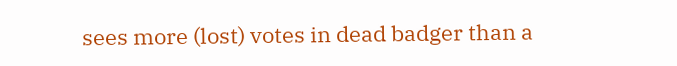sees more (lost) votes in dead badger than a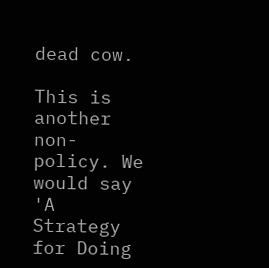dead cow.

This is another non-policy. We would say 'A Strategy for Doing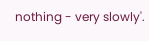nothing - very slowly'.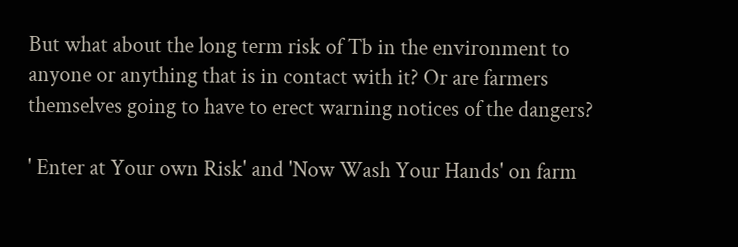But what about the long term risk of Tb in the environment to anyone or anything that is in contact with it? Or are farmers themselves going to have to erect warning notices of the dangers?

' Enter at Your own Risk' and 'Now Wash Your Hands' on farm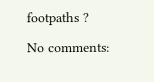footpaths ?

No comments: